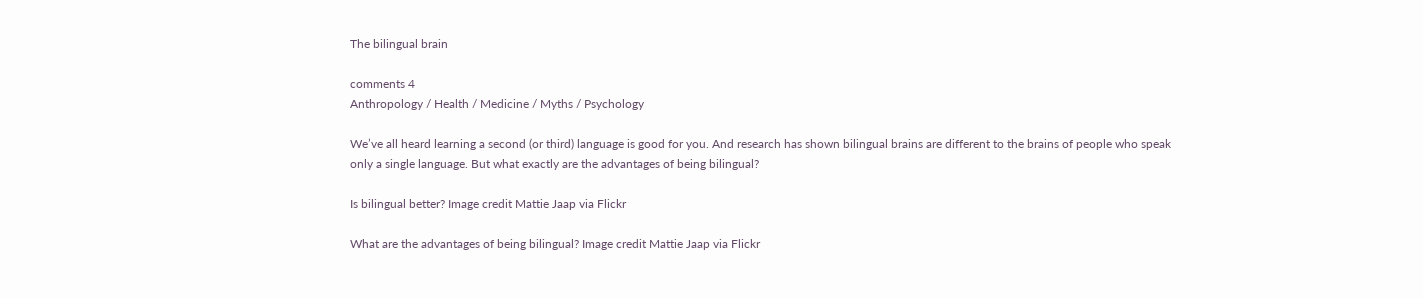The bilingual brain

comments 4
Anthropology / Health / Medicine / Myths / Psychology

We’ve all heard learning a second (or third) language is good for you. And research has shown bilingual brains are different to the brains of people who speak only a single language. But what exactly are the advantages of being bilingual?

Is bilingual better? Image credit Mattie Jaap via Flickr

What are the advantages of being bilingual? Image credit Mattie Jaap via Flickr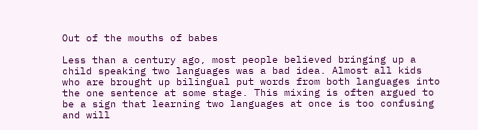Out of the mouths of babes

Less than a century ago, most people believed bringing up a child speaking two languages was a bad idea. Almost all kids who are brought up bilingual put words from both languages into the one sentence at some stage. This mixing is often argued to be a sign that learning two languages at once is too confusing and will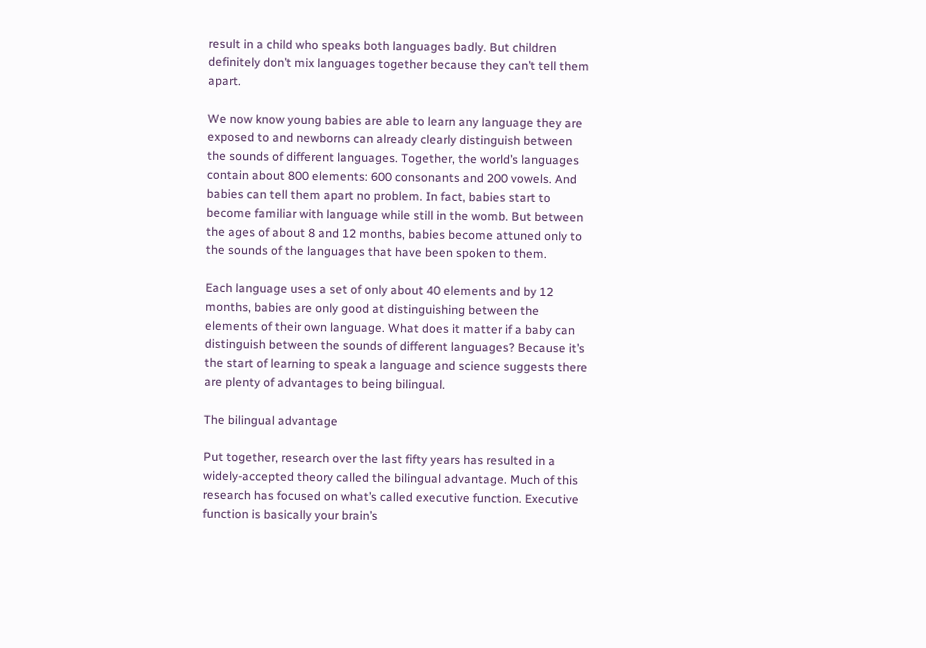result in a child who speaks both languages badly. But children definitely don’t mix languages together because they can’t tell them apart.

We now know young babies are able to learn any language they are exposed to and newborns can already clearly distinguish between the sounds of different languages. Together, the world’s languages contain about 800 elements: 600 consonants and 200 vowels. And babies can tell them apart no problem. In fact, babies start to become familiar with language while still in the womb. But between the ages of about 8 and 12 months, babies become attuned only to the sounds of the languages that have been spoken to them.

Each language uses a set of only about 40 elements and by 12 months, babies are only good at distinguishing between the elements of their own language. What does it matter if a baby can distinguish between the sounds of different languages? Because it’s the start of learning to speak a language and science suggests there are plenty of advantages to being bilingual.

The bilingual advantage

Put together, research over the last fifty years has resulted in a widely-accepted theory called the bilingual advantage. Much of this research has focused on what’s called executive function. Executive function is basically your brain’s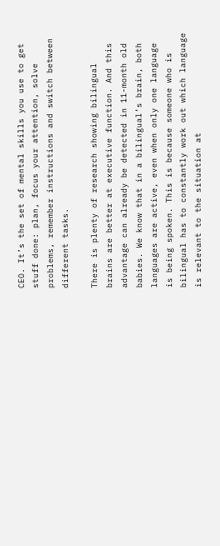CEO. It’s the set of mental skills you use to get stuff done: plan, focus your attention, solve problems, remember instructions and switch between different tasks.

There is plenty of research showing bilingual brains are better at executive function. And this advantage can already be detected in 11-month old babies. We know that in a bilingual’s brain, both languages are active, even when only one language is being spoken. This is because someone who is bilingual has to constantly work out which language is relevant to the situation at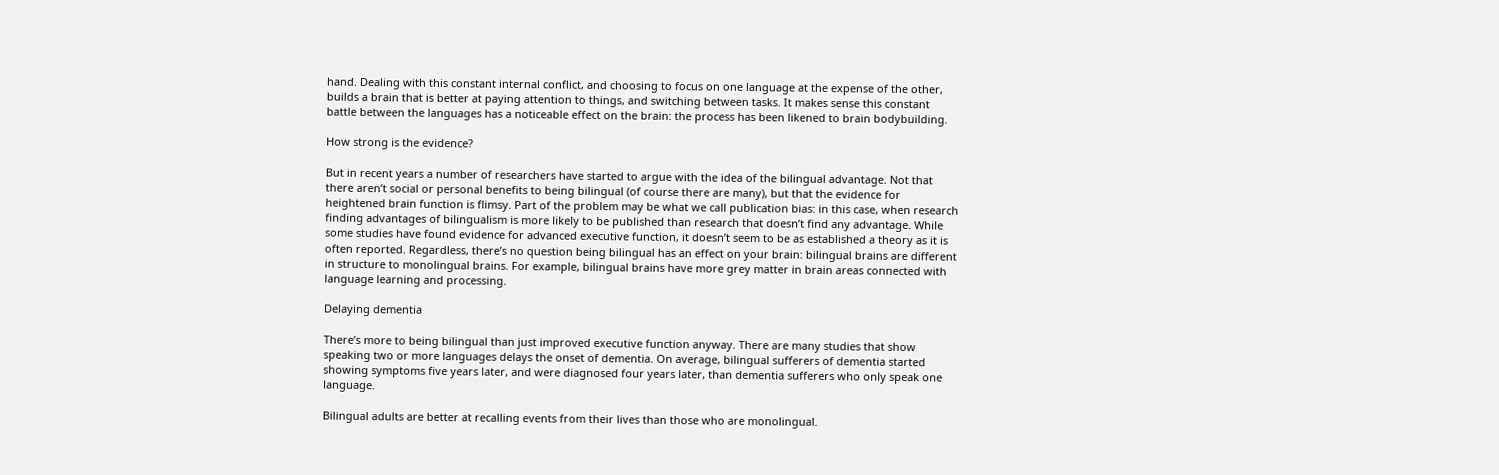hand. Dealing with this constant internal conflict, and choosing to focus on one language at the expense of the other, builds a brain that is better at paying attention to things, and switching between tasks. It makes sense this constant battle between the languages has a noticeable effect on the brain: the process has been likened to brain bodybuilding.

How strong is the evidence?

But in recent years a number of researchers have started to argue with the idea of the bilingual advantage. Not that there aren’t social or personal benefits to being bilingual (of course there are many), but that the evidence for heightened brain function is flimsy. Part of the problem may be what we call publication bias: in this case, when research finding advantages of bilingualism is more likely to be published than research that doesn’t find any advantage. While some studies have found evidence for advanced executive function, it doesn’t seem to be as established a theory as it is often reported. Regardless, there’s no question being bilingual has an effect on your brain: bilingual brains are different in structure to monolingual brains. For example, bilingual brains have more grey matter in brain areas connected with language learning and processing.

Delaying dementia

There’s more to being bilingual than just improved executive function anyway. There are many studies that show speaking two or more languages delays the onset of dementia. On average, bilingual sufferers of dementia started showing symptoms five years later, and were diagnosed four years later, than dementia sufferers who only speak one language.

Bilingual adults are better at recalling events from their lives than those who are monolingual.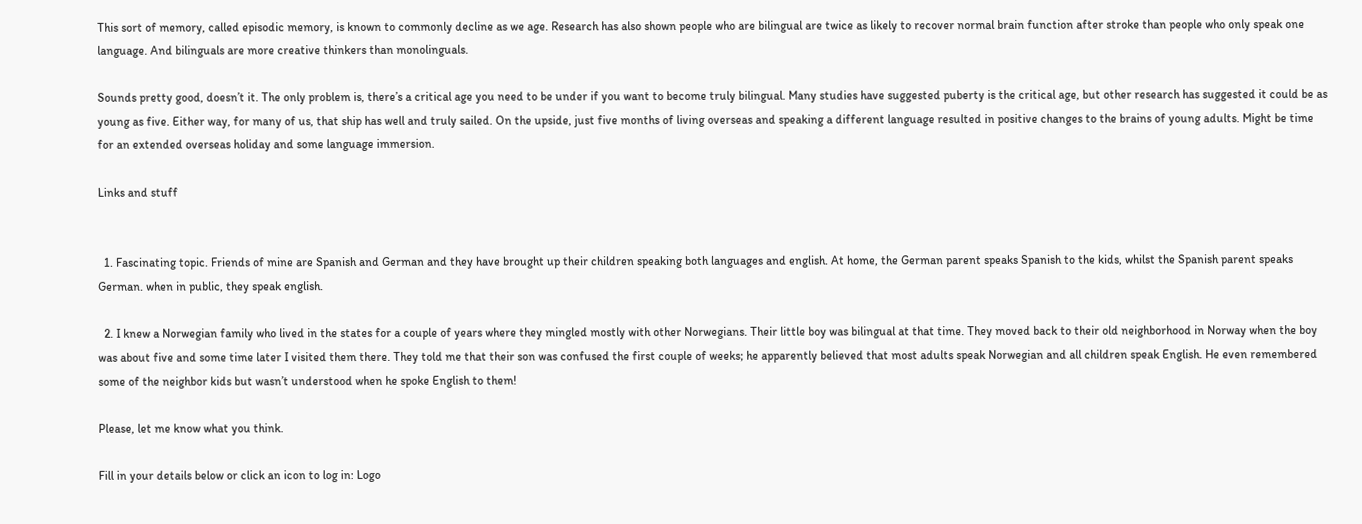This sort of memory, called episodic memory, is known to commonly decline as we age. Research has also shown people who are bilingual are twice as likely to recover normal brain function after stroke than people who only speak one language. And bilinguals are more creative thinkers than monolinguals.

Sounds pretty good, doesn’t it. The only problem is, there’s a critical age you need to be under if you want to become truly bilingual. Many studies have suggested puberty is the critical age, but other research has suggested it could be as young as five. Either way, for many of us, that ship has well and truly sailed. On the upside, just five months of living overseas and speaking a different language resulted in positive changes to the brains of young adults. Might be time for an extended overseas holiday and some language immersion.

Links and stuff


  1. Fascinating topic. Friends of mine are Spanish and German and they have brought up their children speaking both languages and english. At home, the German parent speaks Spanish to the kids, whilst the Spanish parent speaks German. when in public, they speak english.

  2. I knew a Norwegian family who lived in the states for a couple of years where they mingled mostly with other Norwegians. Their little boy was bilingual at that time. They moved back to their old neighborhood in Norway when the boy was about five and some time later I visited them there. They told me that their son was confused the first couple of weeks; he apparently believed that most adults speak Norwegian and all children speak English. He even remembered some of the neighbor kids but wasn’t understood when he spoke English to them!

Please, let me know what you think.

Fill in your details below or click an icon to log in: Logo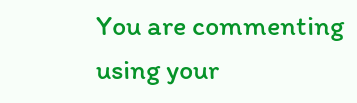You are commenting using your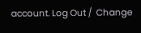account. Log Out /  Change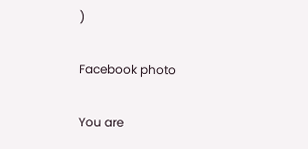)

Facebook photo

You are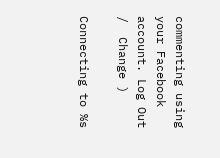commenting using your Facebook account. Log Out /  Change )

Connecting to %s